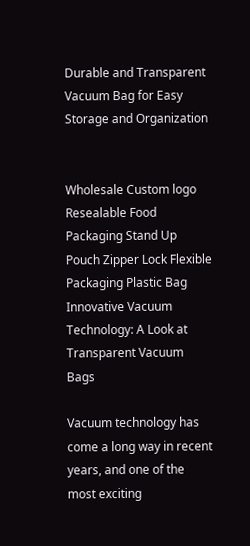Durable and Transparent Vacuum Bag for Easy Storage and Organization


Wholesale Custom logo Resealable Food Packaging Stand Up Pouch Zipper Lock Flexible Packaging Plastic Bag
Innovative Vacuum Technology: A Look at Transparent Vacuum Bags

Vacuum technology has come a long way in recent years, and one of the most exciting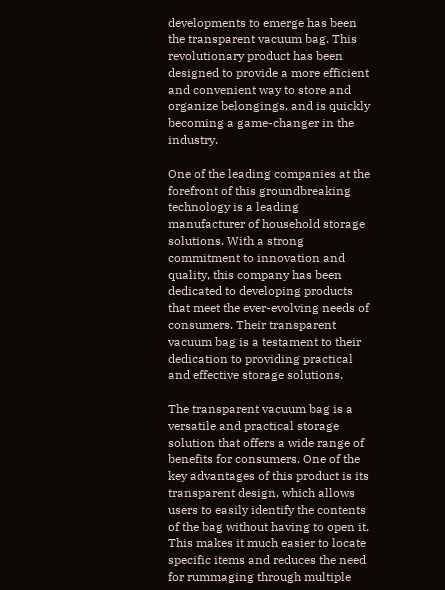developments to emerge has been the transparent vacuum bag. This revolutionary product has been designed to provide a more efficient and convenient way to store and organize belongings, and is quickly becoming a game-changer in the industry.

One of the leading companies at the forefront of this groundbreaking technology is a leading manufacturer of household storage solutions. With a strong commitment to innovation and quality, this company has been dedicated to developing products that meet the ever-evolving needs of consumers. Their transparent vacuum bag is a testament to their dedication to providing practical and effective storage solutions.

The transparent vacuum bag is a versatile and practical storage solution that offers a wide range of benefits for consumers. One of the key advantages of this product is its transparent design, which allows users to easily identify the contents of the bag without having to open it. This makes it much easier to locate specific items and reduces the need for rummaging through multiple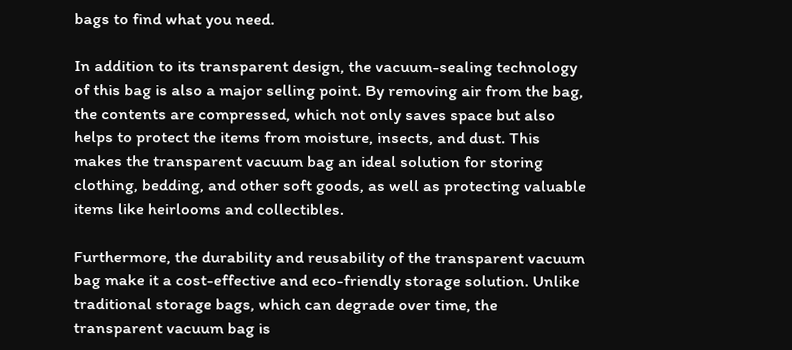bags to find what you need.

In addition to its transparent design, the vacuum-sealing technology of this bag is also a major selling point. By removing air from the bag, the contents are compressed, which not only saves space but also helps to protect the items from moisture, insects, and dust. This makes the transparent vacuum bag an ideal solution for storing clothing, bedding, and other soft goods, as well as protecting valuable items like heirlooms and collectibles.

Furthermore, the durability and reusability of the transparent vacuum bag make it a cost-effective and eco-friendly storage solution. Unlike traditional storage bags, which can degrade over time, the transparent vacuum bag is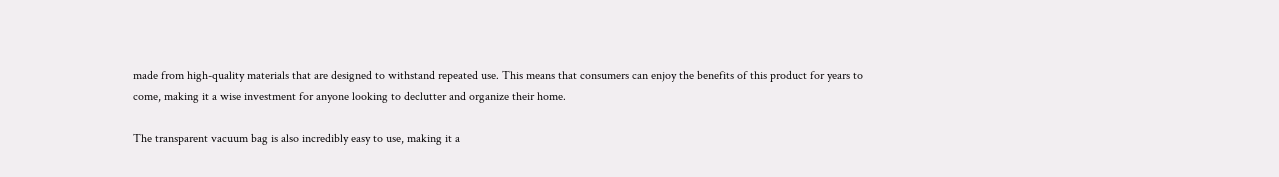made from high-quality materials that are designed to withstand repeated use. This means that consumers can enjoy the benefits of this product for years to come, making it a wise investment for anyone looking to declutter and organize their home.

The transparent vacuum bag is also incredibly easy to use, making it a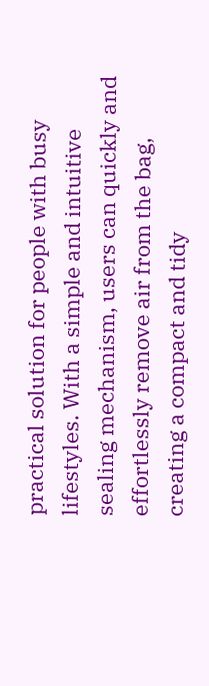practical solution for people with busy lifestyles. With a simple and intuitive sealing mechanism, users can quickly and effortlessly remove air from the bag, creating a compact and tidy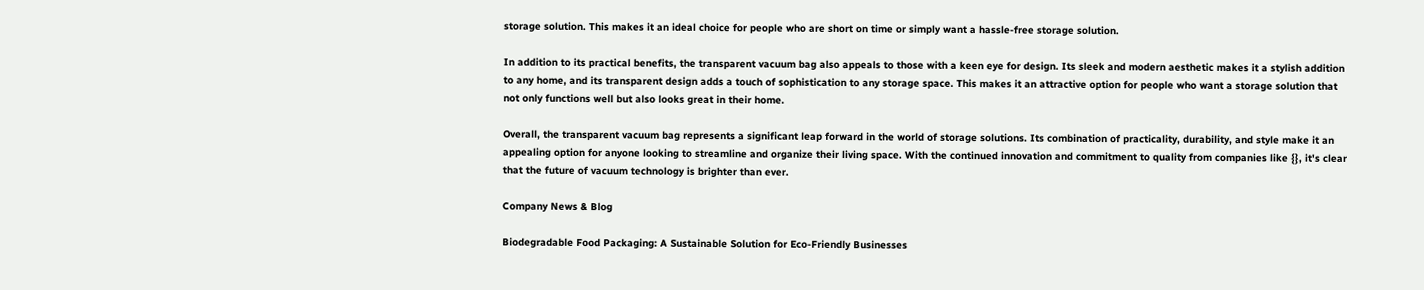storage solution. This makes it an ideal choice for people who are short on time or simply want a hassle-free storage solution.

In addition to its practical benefits, the transparent vacuum bag also appeals to those with a keen eye for design. Its sleek and modern aesthetic makes it a stylish addition to any home, and its transparent design adds a touch of sophistication to any storage space. This makes it an attractive option for people who want a storage solution that not only functions well but also looks great in their home.

Overall, the transparent vacuum bag represents a significant leap forward in the world of storage solutions. Its combination of practicality, durability, and style make it an appealing option for anyone looking to streamline and organize their living space. With the continued innovation and commitment to quality from companies like {}, it's clear that the future of vacuum technology is brighter than ever.

Company News & Blog

Biodegradable Food Packaging: A Sustainable Solution for Eco-Friendly Businesses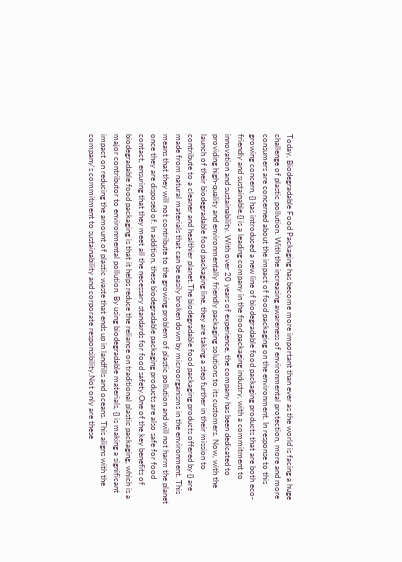Today, Biodegradable Food Packaging has become more important than ever as the world is facing a huge challenge of plastic pollution. With the increasing awareness of environmental protection, more and more consumers are concerned about the impact of food packaging on the environment. In response to this growing concern, {} has introduced a new line of biodegradable food packaging products that are both eco-friendly and sustainable.{} is a leading company in the food packaging industry, with a commitment to innovation and sustainability. With over 20 years of experience, the company has been dedicated to providing high-quality and environmentally friendly packaging solutions to its customers. Now, with the launch of their biodegradable food packaging line, they are taking a step further in their mission to contribute to a cleaner and healthier planet.The biodegradable food packaging products offered by {} are made from natural materials that can be easily broken down by microorganisms in the environment. This means that they will not contribute to the growing problem of plastic pollution and will not harm the planet once they are disposed of. In addition, these biodegradable packaging products are also safe for food contact, ensuring that they meet all the necessary standards for food safety.One of the key benefits of biodegradable food packaging is that it helps reduce the reliance on traditional plastic packaging, which is a major contributor to environmental pollution. By using biodegradable materials, {} is making a significant impact on reducing the amount of plastic waste that ends up in landfills and oceans. This aligns with the company's commitment to sustainability and corporate responsibility.Not only are these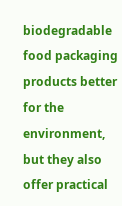biodegradable food packaging products better for the environment, but they also offer practical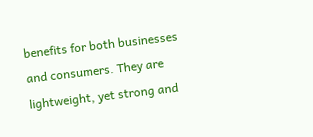benefits for both businesses and consumers. They are lightweight, yet strong and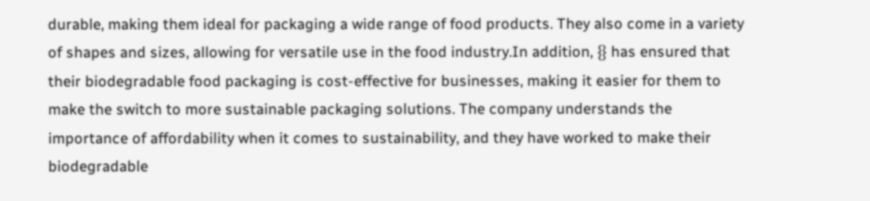durable, making them ideal for packaging a wide range of food products. They also come in a variety of shapes and sizes, allowing for versatile use in the food industry.In addition, {} has ensured that their biodegradable food packaging is cost-effective for businesses, making it easier for them to make the switch to more sustainable packaging solutions. The company understands the importance of affordability when it comes to sustainability, and they have worked to make their biodegradable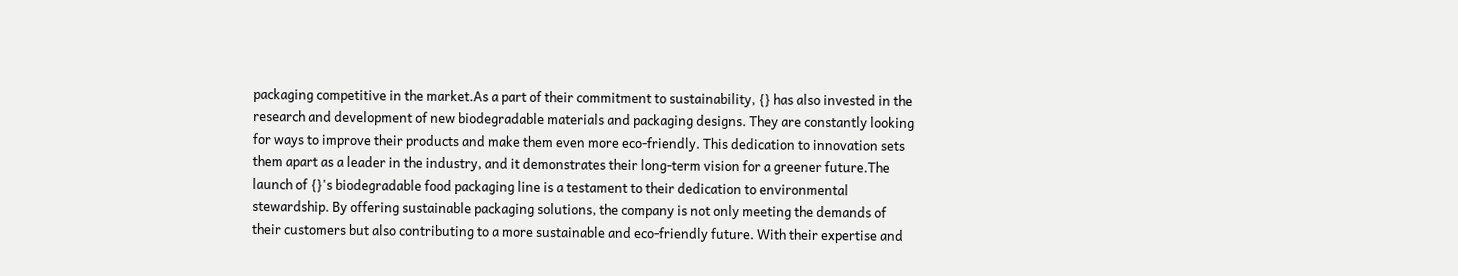packaging competitive in the market.As a part of their commitment to sustainability, {} has also invested in the research and development of new biodegradable materials and packaging designs. They are constantly looking for ways to improve their products and make them even more eco-friendly. This dedication to innovation sets them apart as a leader in the industry, and it demonstrates their long-term vision for a greener future.The launch of {}'s biodegradable food packaging line is a testament to their dedication to environmental stewardship. By offering sustainable packaging solutions, the company is not only meeting the demands of their customers but also contributing to a more sustainable and eco-friendly future. With their expertise and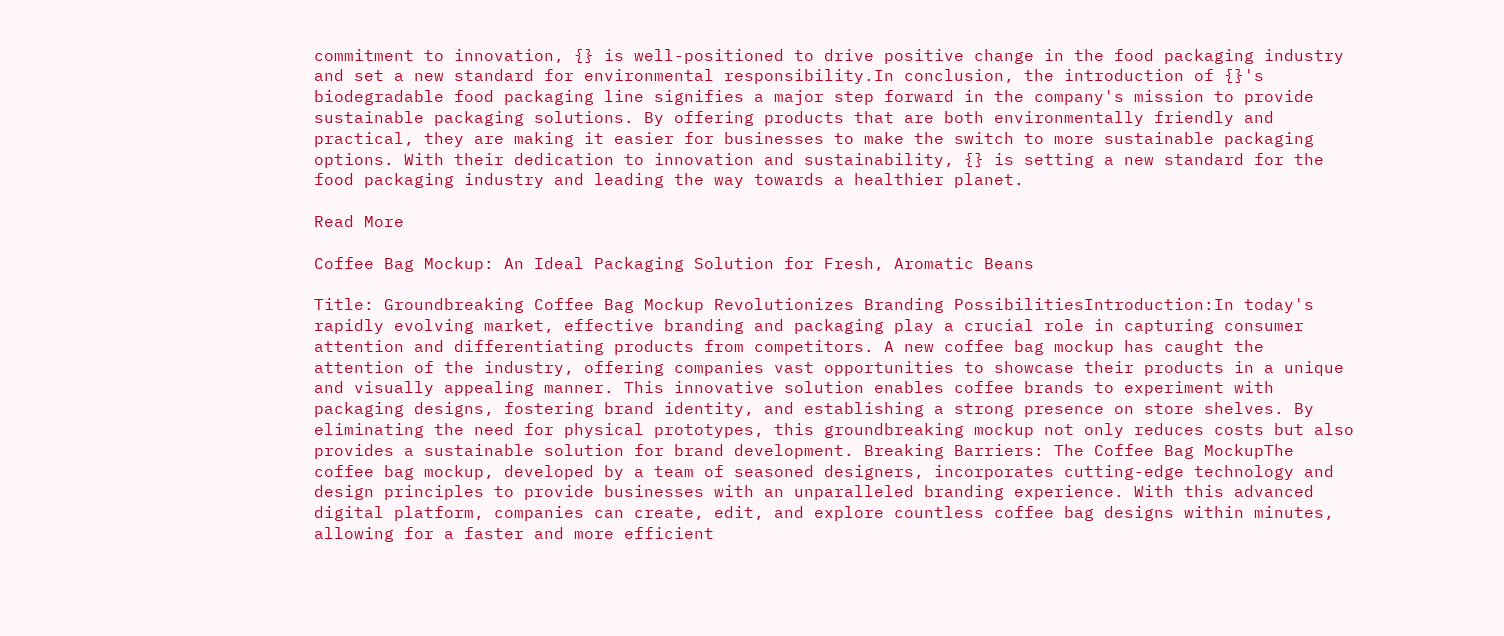commitment to innovation, {} is well-positioned to drive positive change in the food packaging industry and set a new standard for environmental responsibility.In conclusion, the introduction of {}'s biodegradable food packaging line signifies a major step forward in the company's mission to provide sustainable packaging solutions. By offering products that are both environmentally friendly and practical, they are making it easier for businesses to make the switch to more sustainable packaging options. With their dedication to innovation and sustainability, {} is setting a new standard for the food packaging industry and leading the way towards a healthier planet.

Read More

Coffee Bag Mockup: An Ideal Packaging Solution for Fresh, Aromatic Beans

Title: Groundbreaking Coffee Bag Mockup Revolutionizes Branding PossibilitiesIntroduction:In today's rapidly evolving market, effective branding and packaging play a crucial role in capturing consumer attention and differentiating products from competitors. A new coffee bag mockup has caught the attention of the industry, offering companies vast opportunities to showcase their products in a unique and visually appealing manner. This innovative solution enables coffee brands to experiment with packaging designs, fostering brand identity, and establishing a strong presence on store shelves. By eliminating the need for physical prototypes, this groundbreaking mockup not only reduces costs but also provides a sustainable solution for brand development. Breaking Barriers: The Coffee Bag MockupThe coffee bag mockup, developed by a team of seasoned designers, incorporates cutting-edge technology and design principles to provide businesses with an unparalleled branding experience. With this advanced digital platform, companies can create, edit, and explore countless coffee bag designs within minutes, allowing for a faster and more efficient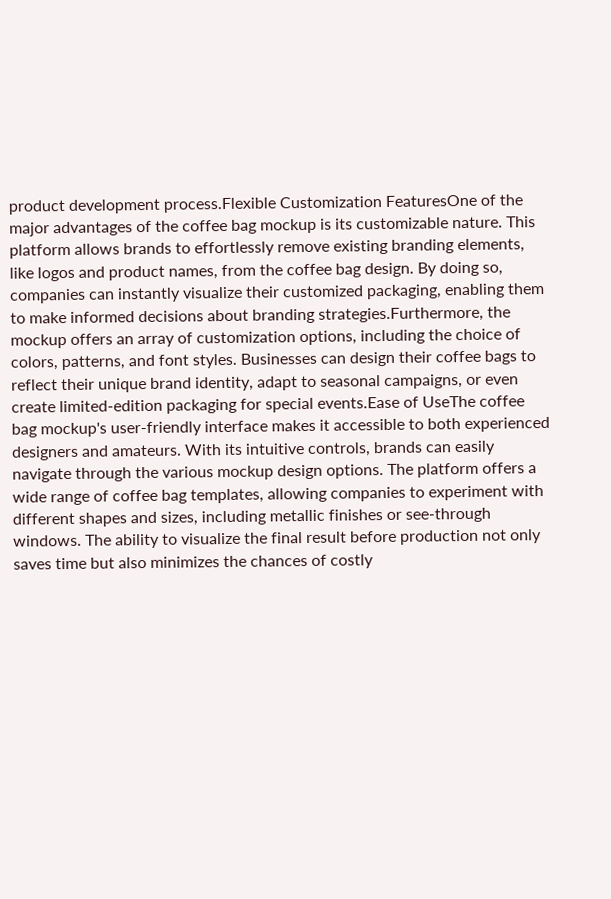product development process.Flexible Customization FeaturesOne of the major advantages of the coffee bag mockup is its customizable nature. This platform allows brands to effortlessly remove existing branding elements, like logos and product names, from the coffee bag design. By doing so, companies can instantly visualize their customized packaging, enabling them to make informed decisions about branding strategies.Furthermore, the mockup offers an array of customization options, including the choice of colors, patterns, and font styles. Businesses can design their coffee bags to reflect their unique brand identity, adapt to seasonal campaigns, or even create limited-edition packaging for special events.Ease of UseThe coffee bag mockup's user-friendly interface makes it accessible to both experienced designers and amateurs. With its intuitive controls, brands can easily navigate through the various mockup design options. The platform offers a wide range of coffee bag templates, allowing companies to experiment with different shapes and sizes, including metallic finishes or see-through windows. The ability to visualize the final result before production not only saves time but also minimizes the chances of costly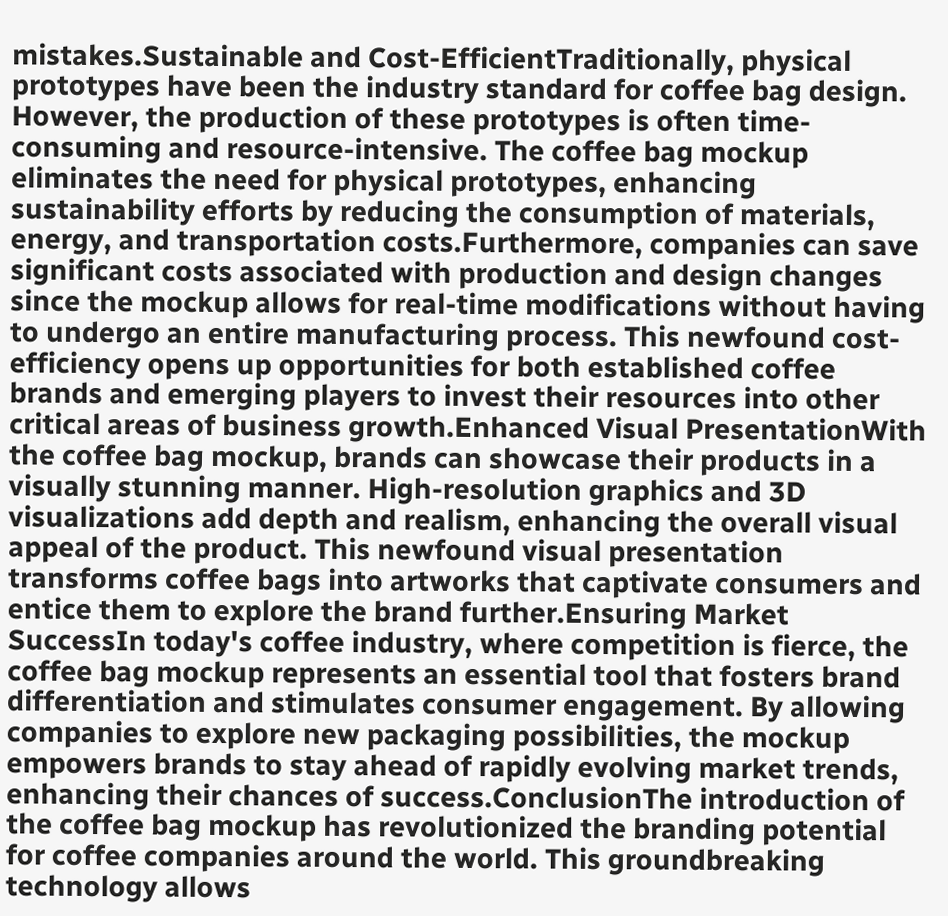mistakes.Sustainable and Cost-EfficientTraditionally, physical prototypes have been the industry standard for coffee bag design. However, the production of these prototypes is often time-consuming and resource-intensive. The coffee bag mockup eliminates the need for physical prototypes, enhancing sustainability efforts by reducing the consumption of materials, energy, and transportation costs.Furthermore, companies can save significant costs associated with production and design changes since the mockup allows for real-time modifications without having to undergo an entire manufacturing process. This newfound cost-efficiency opens up opportunities for both established coffee brands and emerging players to invest their resources into other critical areas of business growth.Enhanced Visual PresentationWith the coffee bag mockup, brands can showcase their products in a visually stunning manner. High-resolution graphics and 3D visualizations add depth and realism, enhancing the overall visual appeal of the product. This newfound visual presentation transforms coffee bags into artworks that captivate consumers and entice them to explore the brand further.Ensuring Market SuccessIn today's coffee industry, where competition is fierce, the coffee bag mockup represents an essential tool that fosters brand differentiation and stimulates consumer engagement. By allowing companies to explore new packaging possibilities, the mockup empowers brands to stay ahead of rapidly evolving market trends, enhancing their chances of success.ConclusionThe introduction of the coffee bag mockup has revolutionized the branding potential for coffee companies around the world. This groundbreaking technology allows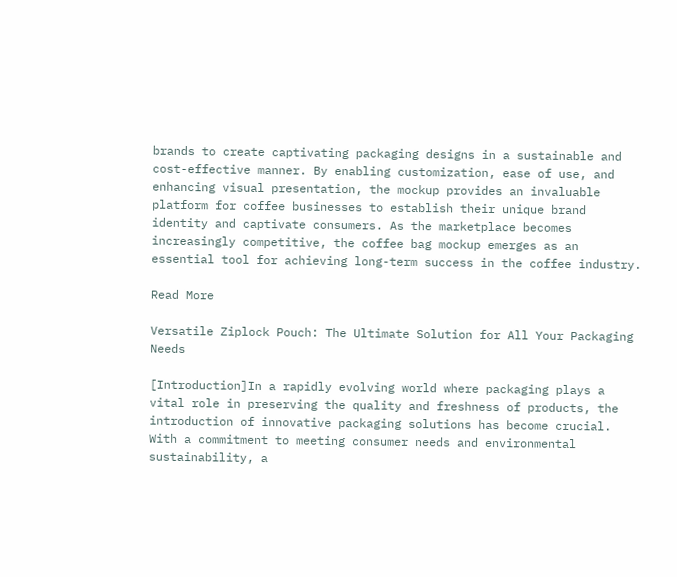brands to create captivating packaging designs in a sustainable and cost-effective manner. By enabling customization, ease of use, and enhancing visual presentation, the mockup provides an invaluable platform for coffee businesses to establish their unique brand identity and captivate consumers. As the marketplace becomes increasingly competitive, the coffee bag mockup emerges as an essential tool for achieving long-term success in the coffee industry.

Read More

Versatile Ziplock Pouch: The Ultimate Solution for All Your Packaging Needs

[Introduction]In a rapidly evolving world where packaging plays a vital role in preserving the quality and freshness of products, the introduction of innovative packaging solutions has become crucial. With a commitment to meeting consumer needs and environmental sustainability, a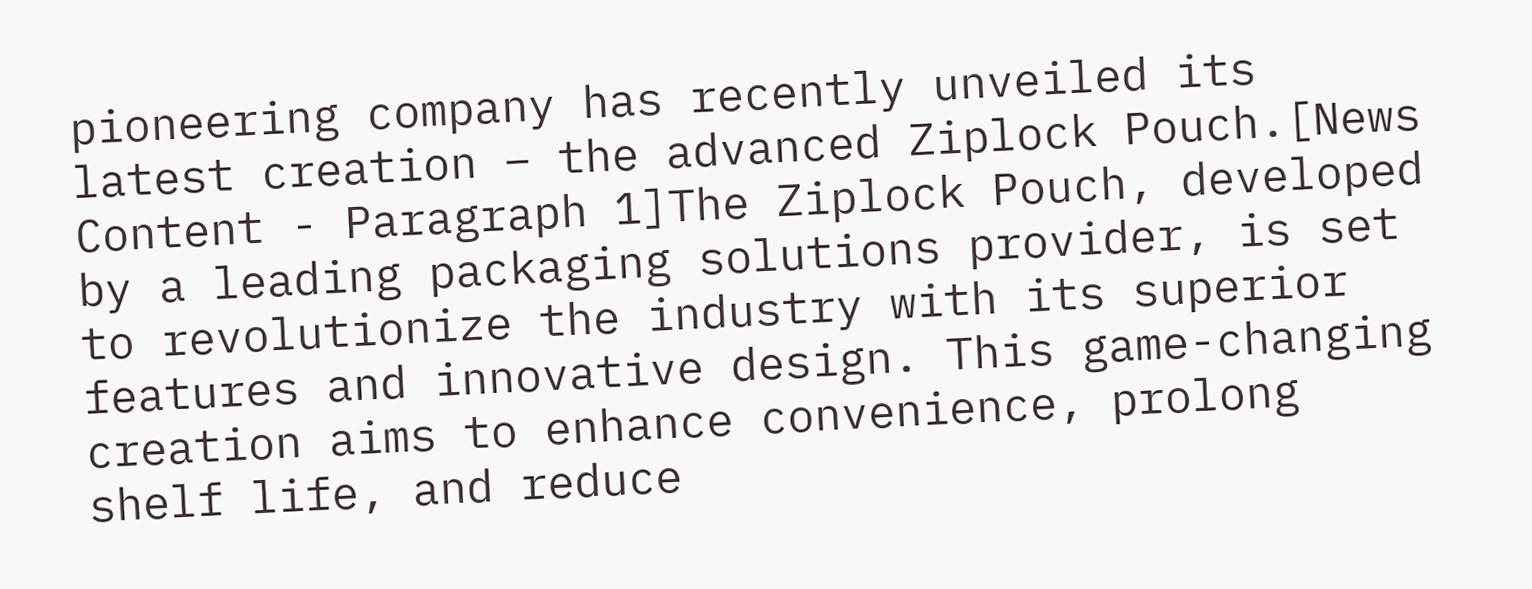pioneering company has recently unveiled its latest creation – the advanced Ziplock Pouch.[News Content - Paragraph 1]The Ziplock Pouch, developed by a leading packaging solutions provider, is set to revolutionize the industry with its superior features and innovative design. This game-changing creation aims to enhance convenience, prolong shelf life, and reduce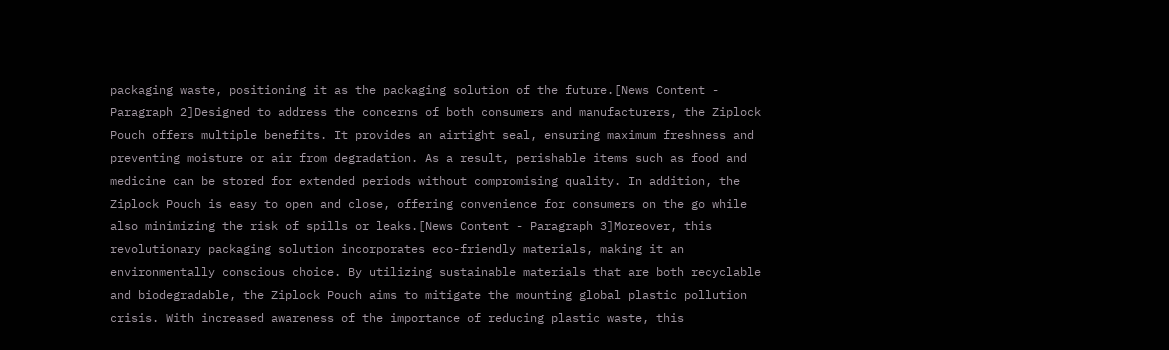packaging waste, positioning it as the packaging solution of the future.[News Content - Paragraph 2]Designed to address the concerns of both consumers and manufacturers, the Ziplock Pouch offers multiple benefits. It provides an airtight seal, ensuring maximum freshness and preventing moisture or air from degradation. As a result, perishable items such as food and medicine can be stored for extended periods without compromising quality. In addition, the Ziplock Pouch is easy to open and close, offering convenience for consumers on the go while also minimizing the risk of spills or leaks.[News Content - Paragraph 3]Moreover, this revolutionary packaging solution incorporates eco-friendly materials, making it an environmentally conscious choice. By utilizing sustainable materials that are both recyclable and biodegradable, the Ziplock Pouch aims to mitigate the mounting global plastic pollution crisis. With increased awareness of the importance of reducing plastic waste, this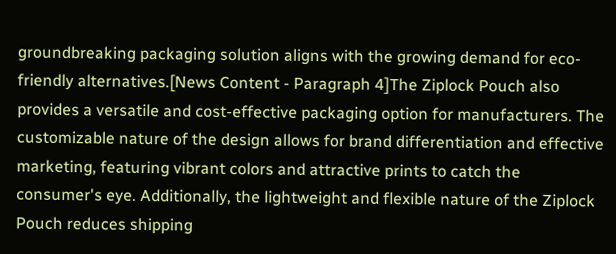groundbreaking packaging solution aligns with the growing demand for eco-friendly alternatives.[News Content - Paragraph 4]The Ziplock Pouch also provides a versatile and cost-effective packaging option for manufacturers. The customizable nature of the design allows for brand differentiation and effective marketing, featuring vibrant colors and attractive prints to catch the consumer's eye. Additionally, the lightweight and flexible nature of the Ziplock Pouch reduces shipping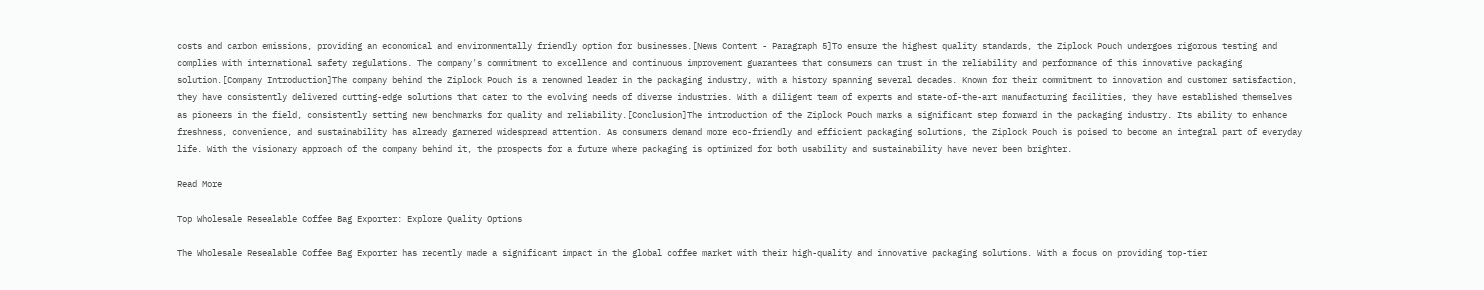costs and carbon emissions, providing an economical and environmentally friendly option for businesses.[News Content - Paragraph 5]To ensure the highest quality standards, the Ziplock Pouch undergoes rigorous testing and complies with international safety regulations. The company's commitment to excellence and continuous improvement guarantees that consumers can trust in the reliability and performance of this innovative packaging solution.[Company Introduction]The company behind the Ziplock Pouch is a renowned leader in the packaging industry, with a history spanning several decades. Known for their commitment to innovation and customer satisfaction, they have consistently delivered cutting-edge solutions that cater to the evolving needs of diverse industries. With a diligent team of experts and state-of-the-art manufacturing facilities, they have established themselves as pioneers in the field, consistently setting new benchmarks for quality and reliability.[Conclusion]The introduction of the Ziplock Pouch marks a significant step forward in the packaging industry. Its ability to enhance freshness, convenience, and sustainability has already garnered widespread attention. As consumers demand more eco-friendly and efficient packaging solutions, the Ziplock Pouch is poised to become an integral part of everyday life. With the visionary approach of the company behind it, the prospects for a future where packaging is optimized for both usability and sustainability have never been brighter.

Read More

Top Wholesale Resealable Coffee Bag Exporter: Explore Quality Options

The Wholesale Resealable Coffee Bag Exporter has recently made a significant impact in the global coffee market with their high-quality and innovative packaging solutions. With a focus on providing top-tier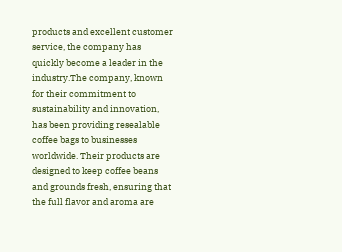products and excellent customer service, the company has quickly become a leader in the industry.The company, known for their commitment to sustainability and innovation, has been providing resealable coffee bags to businesses worldwide. Their products are designed to keep coffee beans and grounds fresh, ensuring that the full flavor and aroma are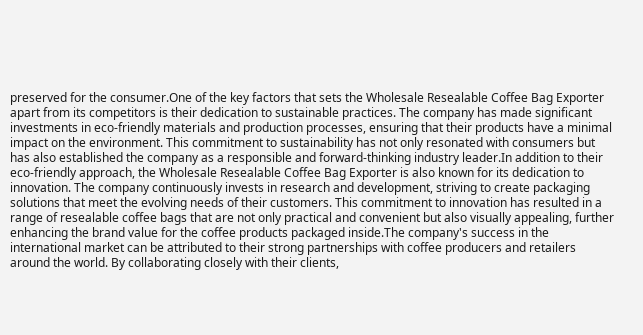preserved for the consumer.One of the key factors that sets the Wholesale Resealable Coffee Bag Exporter apart from its competitors is their dedication to sustainable practices. The company has made significant investments in eco-friendly materials and production processes, ensuring that their products have a minimal impact on the environment. This commitment to sustainability has not only resonated with consumers but has also established the company as a responsible and forward-thinking industry leader.In addition to their eco-friendly approach, the Wholesale Resealable Coffee Bag Exporter is also known for its dedication to innovation. The company continuously invests in research and development, striving to create packaging solutions that meet the evolving needs of their customers. This commitment to innovation has resulted in a range of resealable coffee bags that are not only practical and convenient but also visually appealing, further enhancing the brand value for the coffee products packaged inside.The company's success in the international market can be attributed to their strong partnerships with coffee producers and retailers around the world. By collaborating closely with their clients,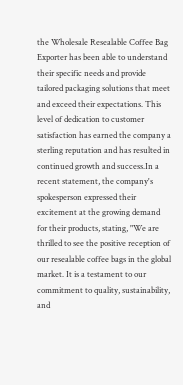the Wholesale Resealable Coffee Bag Exporter has been able to understand their specific needs and provide tailored packaging solutions that meet and exceed their expectations. This level of dedication to customer satisfaction has earned the company a sterling reputation and has resulted in continued growth and success.In a recent statement, the company's spokesperson expressed their excitement at the growing demand for their products, stating, "We are thrilled to see the positive reception of our resealable coffee bags in the global market. It is a testament to our commitment to quality, sustainability, and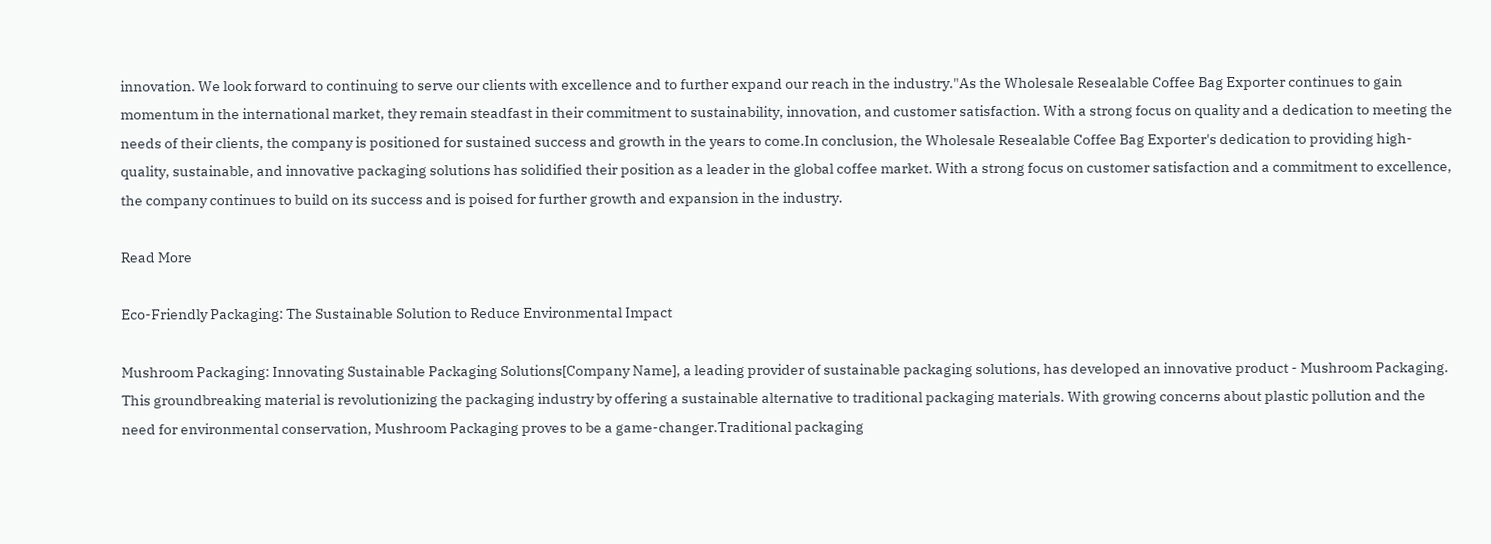innovation. We look forward to continuing to serve our clients with excellence and to further expand our reach in the industry."As the Wholesale Resealable Coffee Bag Exporter continues to gain momentum in the international market, they remain steadfast in their commitment to sustainability, innovation, and customer satisfaction. With a strong focus on quality and a dedication to meeting the needs of their clients, the company is positioned for sustained success and growth in the years to come.In conclusion, the Wholesale Resealable Coffee Bag Exporter's dedication to providing high-quality, sustainable, and innovative packaging solutions has solidified their position as a leader in the global coffee market. With a strong focus on customer satisfaction and a commitment to excellence, the company continues to build on its success and is poised for further growth and expansion in the industry.

Read More

Eco-Friendly Packaging: The Sustainable Solution to Reduce Environmental Impact

Mushroom Packaging: Innovating Sustainable Packaging Solutions[Company Name], a leading provider of sustainable packaging solutions, has developed an innovative product - Mushroom Packaging. This groundbreaking material is revolutionizing the packaging industry by offering a sustainable alternative to traditional packaging materials. With growing concerns about plastic pollution and the need for environmental conservation, Mushroom Packaging proves to be a game-changer.Traditional packaging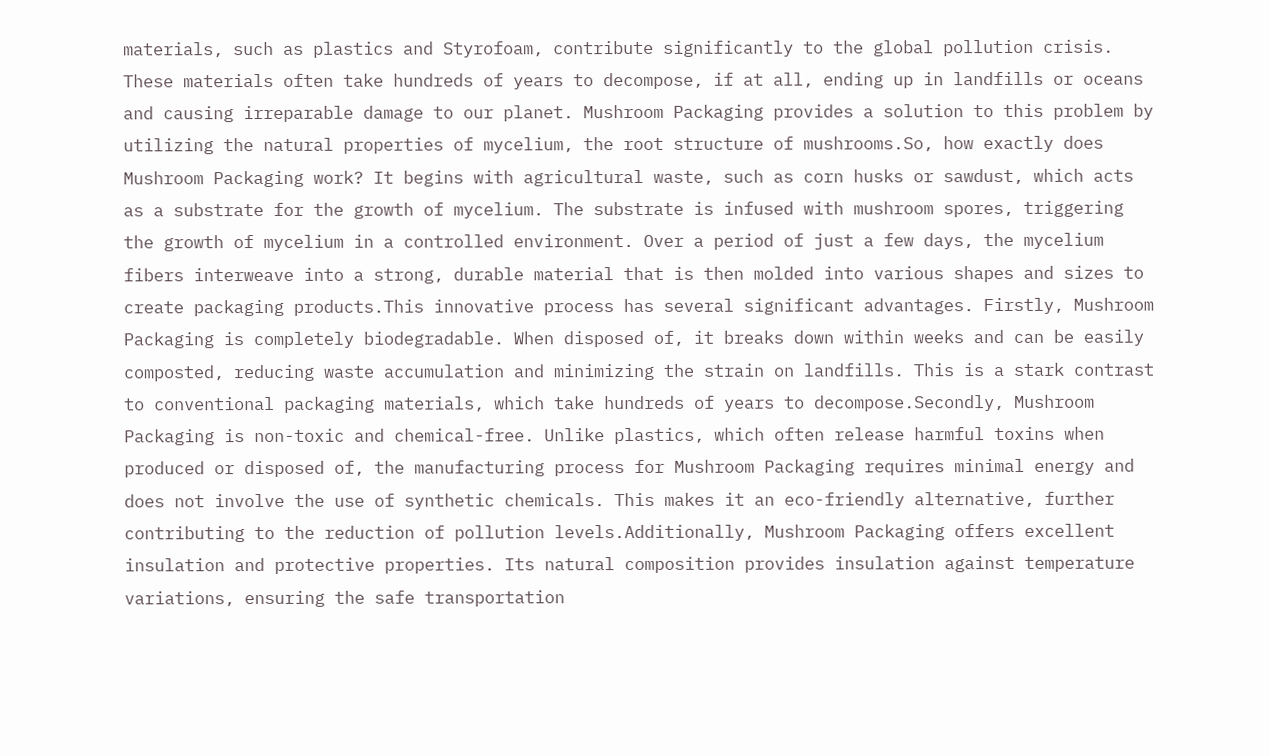materials, such as plastics and Styrofoam, contribute significantly to the global pollution crisis. These materials often take hundreds of years to decompose, if at all, ending up in landfills or oceans and causing irreparable damage to our planet. Mushroom Packaging provides a solution to this problem by utilizing the natural properties of mycelium, the root structure of mushrooms.So, how exactly does Mushroom Packaging work? It begins with agricultural waste, such as corn husks or sawdust, which acts as a substrate for the growth of mycelium. The substrate is infused with mushroom spores, triggering the growth of mycelium in a controlled environment. Over a period of just a few days, the mycelium fibers interweave into a strong, durable material that is then molded into various shapes and sizes to create packaging products.This innovative process has several significant advantages. Firstly, Mushroom Packaging is completely biodegradable. When disposed of, it breaks down within weeks and can be easily composted, reducing waste accumulation and minimizing the strain on landfills. This is a stark contrast to conventional packaging materials, which take hundreds of years to decompose.Secondly, Mushroom Packaging is non-toxic and chemical-free. Unlike plastics, which often release harmful toxins when produced or disposed of, the manufacturing process for Mushroom Packaging requires minimal energy and does not involve the use of synthetic chemicals. This makes it an eco-friendly alternative, further contributing to the reduction of pollution levels.Additionally, Mushroom Packaging offers excellent insulation and protective properties. Its natural composition provides insulation against temperature variations, ensuring the safe transportation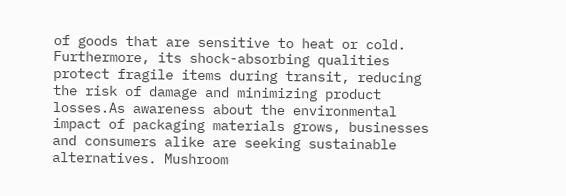of goods that are sensitive to heat or cold. Furthermore, its shock-absorbing qualities protect fragile items during transit, reducing the risk of damage and minimizing product losses.As awareness about the environmental impact of packaging materials grows, businesses and consumers alike are seeking sustainable alternatives. Mushroom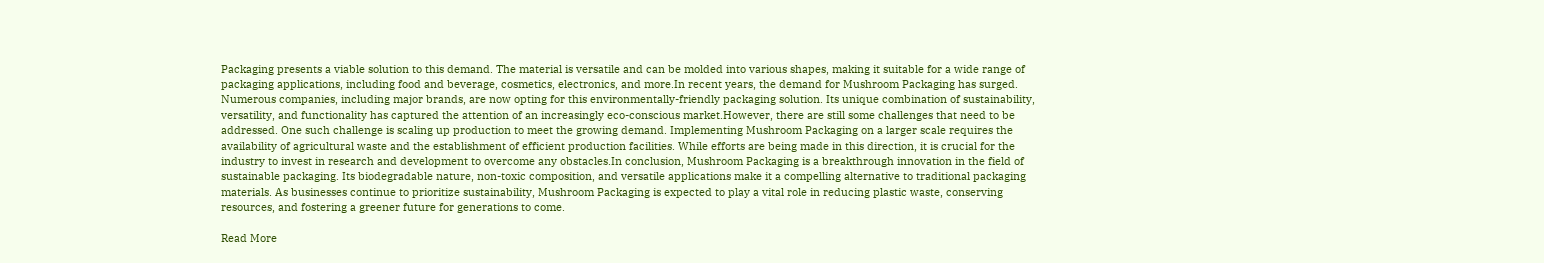Packaging presents a viable solution to this demand. The material is versatile and can be molded into various shapes, making it suitable for a wide range of packaging applications, including food and beverage, cosmetics, electronics, and more.In recent years, the demand for Mushroom Packaging has surged. Numerous companies, including major brands, are now opting for this environmentally-friendly packaging solution. Its unique combination of sustainability, versatility, and functionality has captured the attention of an increasingly eco-conscious market.However, there are still some challenges that need to be addressed. One such challenge is scaling up production to meet the growing demand. Implementing Mushroom Packaging on a larger scale requires the availability of agricultural waste and the establishment of efficient production facilities. While efforts are being made in this direction, it is crucial for the industry to invest in research and development to overcome any obstacles.In conclusion, Mushroom Packaging is a breakthrough innovation in the field of sustainable packaging. Its biodegradable nature, non-toxic composition, and versatile applications make it a compelling alternative to traditional packaging materials. As businesses continue to prioritize sustainability, Mushroom Packaging is expected to play a vital role in reducing plastic waste, conserving resources, and fostering a greener future for generations to come.

Read More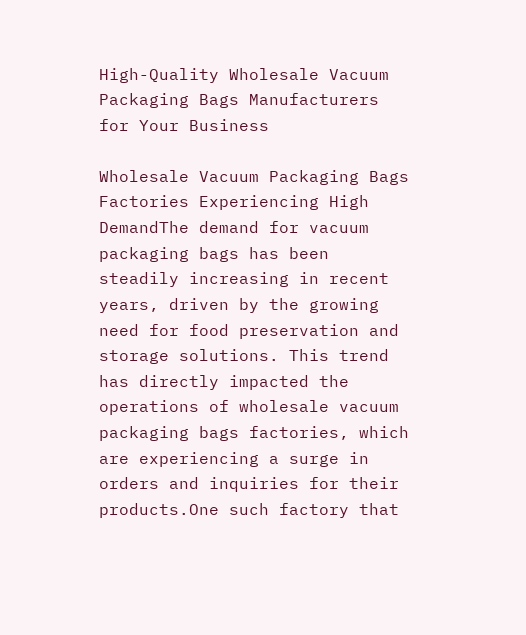High-Quality Wholesale Vacuum Packaging Bags Manufacturers for Your Business

Wholesale Vacuum Packaging Bags Factories Experiencing High DemandThe demand for vacuum packaging bags has been steadily increasing in recent years, driven by the growing need for food preservation and storage solutions. This trend has directly impacted the operations of wholesale vacuum packaging bags factories, which are experiencing a surge in orders and inquiries for their products.One such factory that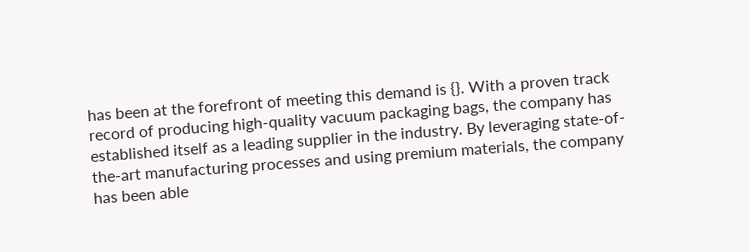has been at the forefront of meeting this demand is {}. With a proven track record of producing high-quality vacuum packaging bags, the company has established itself as a leading supplier in the industry. By leveraging state-of-the-art manufacturing processes and using premium materials, the company has been able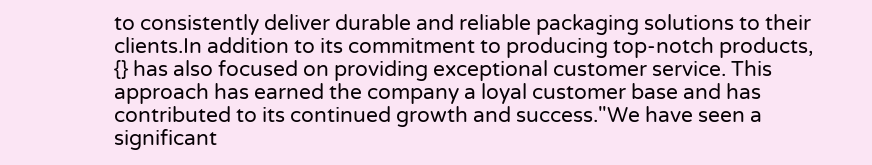to consistently deliver durable and reliable packaging solutions to their clients.In addition to its commitment to producing top-notch products, {} has also focused on providing exceptional customer service. This approach has earned the company a loyal customer base and has contributed to its continued growth and success."We have seen a significant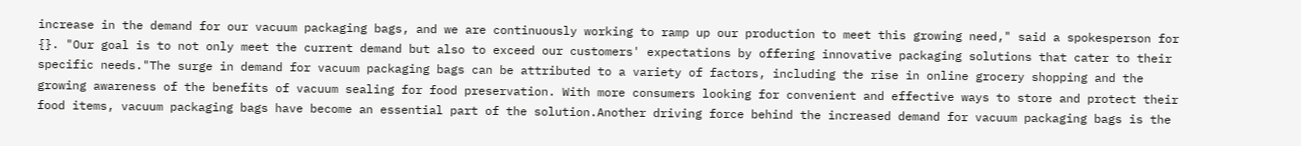increase in the demand for our vacuum packaging bags, and we are continuously working to ramp up our production to meet this growing need," said a spokesperson for {}. "Our goal is to not only meet the current demand but also to exceed our customers' expectations by offering innovative packaging solutions that cater to their specific needs."The surge in demand for vacuum packaging bags can be attributed to a variety of factors, including the rise in online grocery shopping and the growing awareness of the benefits of vacuum sealing for food preservation. With more consumers looking for convenient and effective ways to store and protect their food items, vacuum packaging bags have become an essential part of the solution.Another driving force behind the increased demand for vacuum packaging bags is the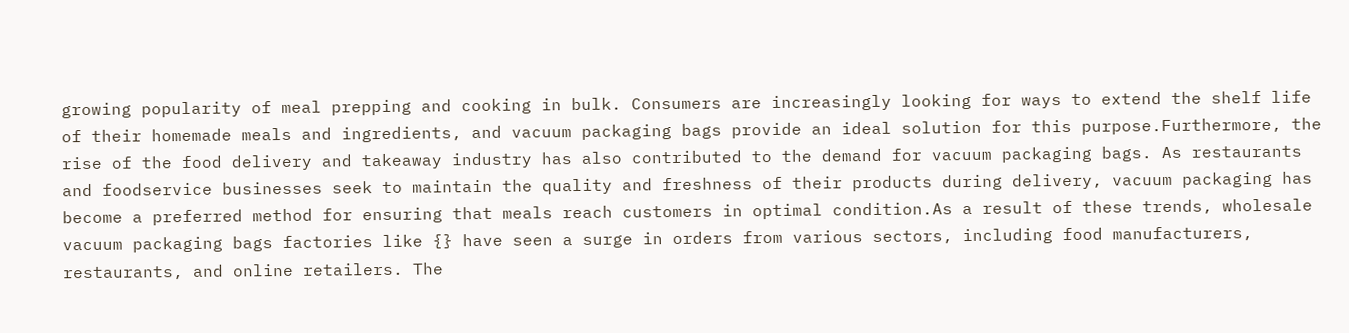growing popularity of meal prepping and cooking in bulk. Consumers are increasingly looking for ways to extend the shelf life of their homemade meals and ingredients, and vacuum packaging bags provide an ideal solution for this purpose.Furthermore, the rise of the food delivery and takeaway industry has also contributed to the demand for vacuum packaging bags. As restaurants and foodservice businesses seek to maintain the quality and freshness of their products during delivery, vacuum packaging has become a preferred method for ensuring that meals reach customers in optimal condition.As a result of these trends, wholesale vacuum packaging bags factories like {} have seen a surge in orders from various sectors, including food manufacturers, restaurants, and online retailers. The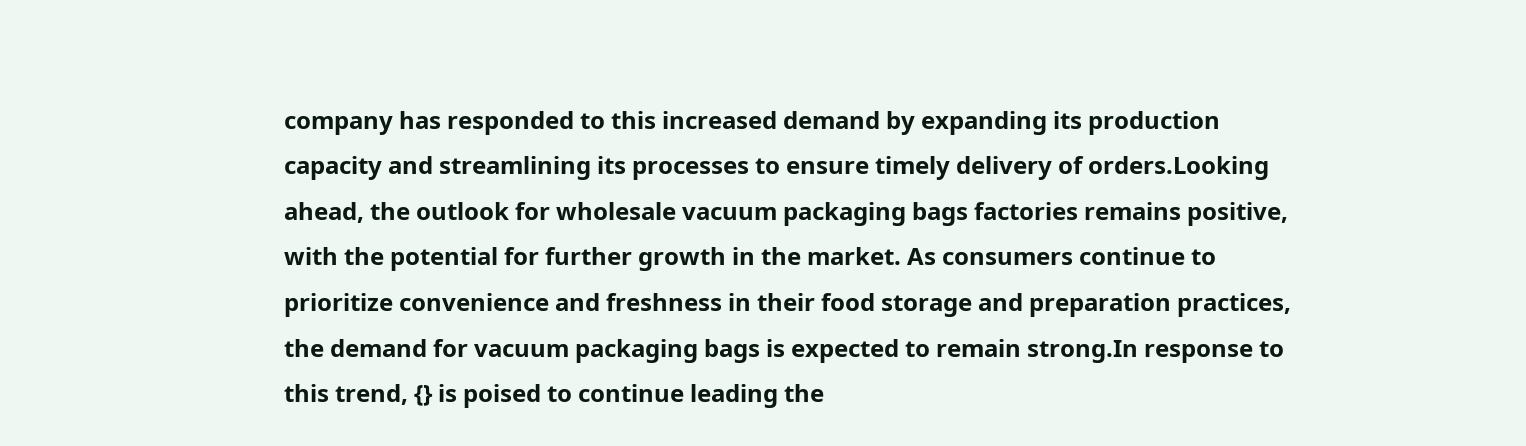company has responded to this increased demand by expanding its production capacity and streamlining its processes to ensure timely delivery of orders.Looking ahead, the outlook for wholesale vacuum packaging bags factories remains positive, with the potential for further growth in the market. As consumers continue to prioritize convenience and freshness in their food storage and preparation practices, the demand for vacuum packaging bags is expected to remain strong.In response to this trend, {} is poised to continue leading the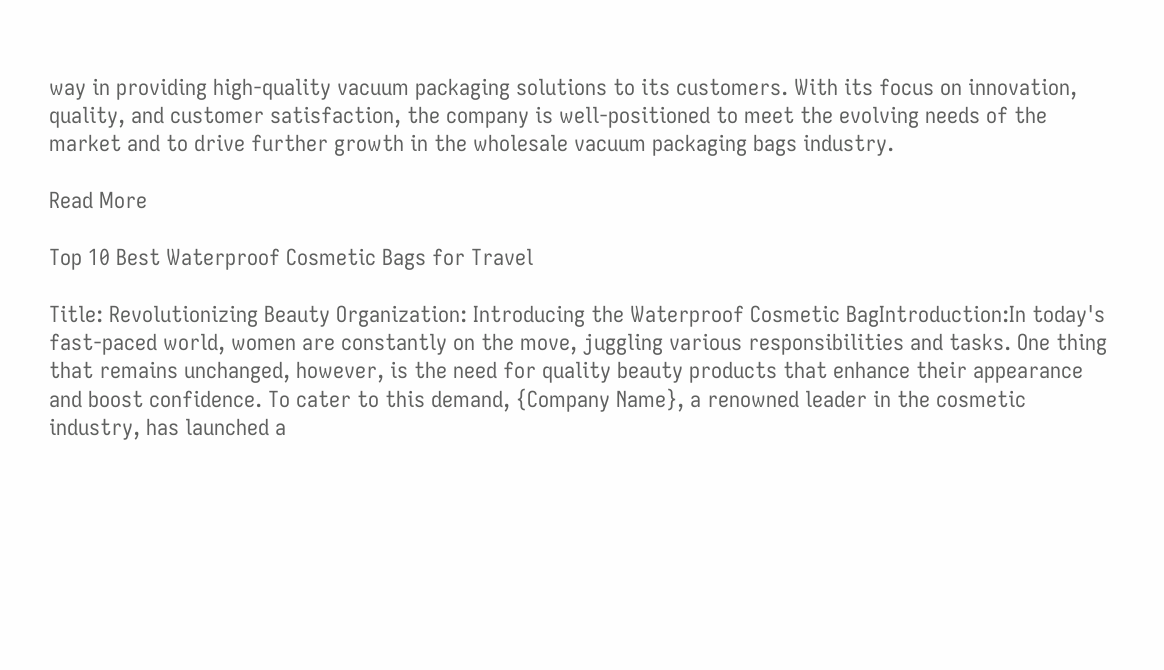way in providing high-quality vacuum packaging solutions to its customers. With its focus on innovation, quality, and customer satisfaction, the company is well-positioned to meet the evolving needs of the market and to drive further growth in the wholesale vacuum packaging bags industry.

Read More

Top 10 Best Waterproof Cosmetic Bags for Travel

Title: Revolutionizing Beauty Organization: Introducing the Waterproof Cosmetic BagIntroduction:In today's fast-paced world, women are constantly on the move, juggling various responsibilities and tasks. One thing that remains unchanged, however, is the need for quality beauty products that enhance their appearance and boost confidence. To cater to this demand, {Company Name}, a renowned leader in the cosmetic industry, has launched a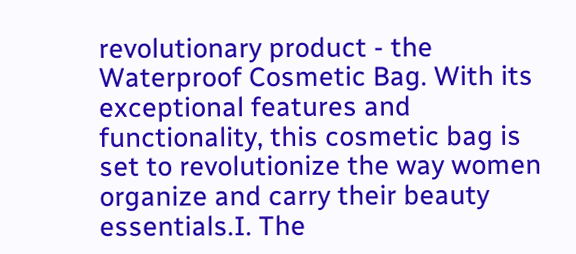revolutionary product - the Waterproof Cosmetic Bag. With its exceptional features and functionality, this cosmetic bag is set to revolutionize the way women organize and carry their beauty essentials.I. The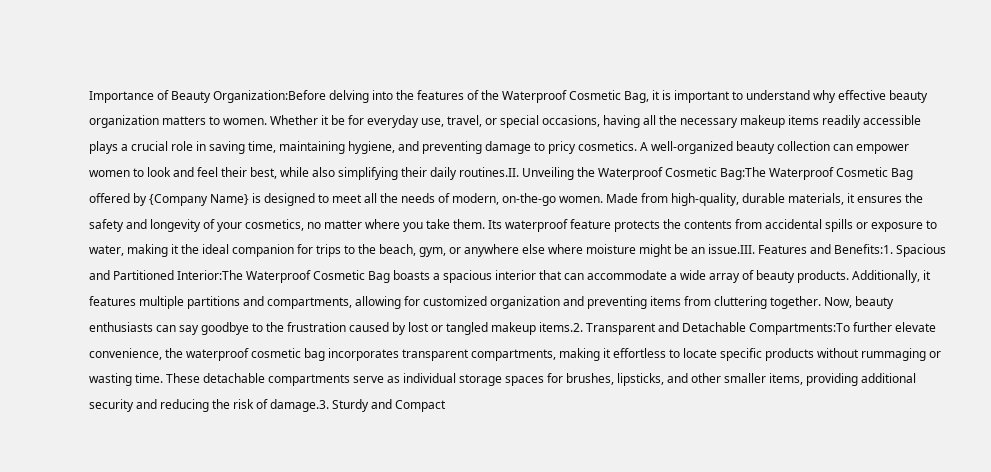Importance of Beauty Organization:Before delving into the features of the Waterproof Cosmetic Bag, it is important to understand why effective beauty organization matters to women. Whether it be for everyday use, travel, or special occasions, having all the necessary makeup items readily accessible plays a crucial role in saving time, maintaining hygiene, and preventing damage to pricy cosmetics. A well-organized beauty collection can empower women to look and feel their best, while also simplifying their daily routines.II. Unveiling the Waterproof Cosmetic Bag:The Waterproof Cosmetic Bag offered by {Company Name} is designed to meet all the needs of modern, on-the-go women. Made from high-quality, durable materials, it ensures the safety and longevity of your cosmetics, no matter where you take them. Its waterproof feature protects the contents from accidental spills or exposure to water, making it the ideal companion for trips to the beach, gym, or anywhere else where moisture might be an issue.III. Features and Benefits:1. Spacious and Partitioned Interior:The Waterproof Cosmetic Bag boasts a spacious interior that can accommodate a wide array of beauty products. Additionally, it features multiple partitions and compartments, allowing for customized organization and preventing items from cluttering together. Now, beauty enthusiasts can say goodbye to the frustration caused by lost or tangled makeup items.2. Transparent and Detachable Compartments:To further elevate convenience, the waterproof cosmetic bag incorporates transparent compartments, making it effortless to locate specific products without rummaging or wasting time. These detachable compartments serve as individual storage spaces for brushes, lipsticks, and other smaller items, providing additional security and reducing the risk of damage.3. Sturdy and Compact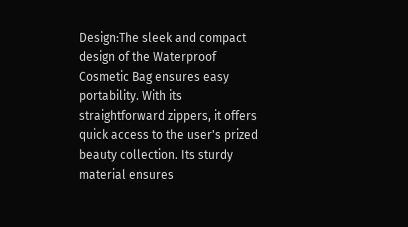Design:The sleek and compact design of the Waterproof Cosmetic Bag ensures easy portability. With its straightforward zippers, it offers quick access to the user's prized beauty collection. Its sturdy material ensures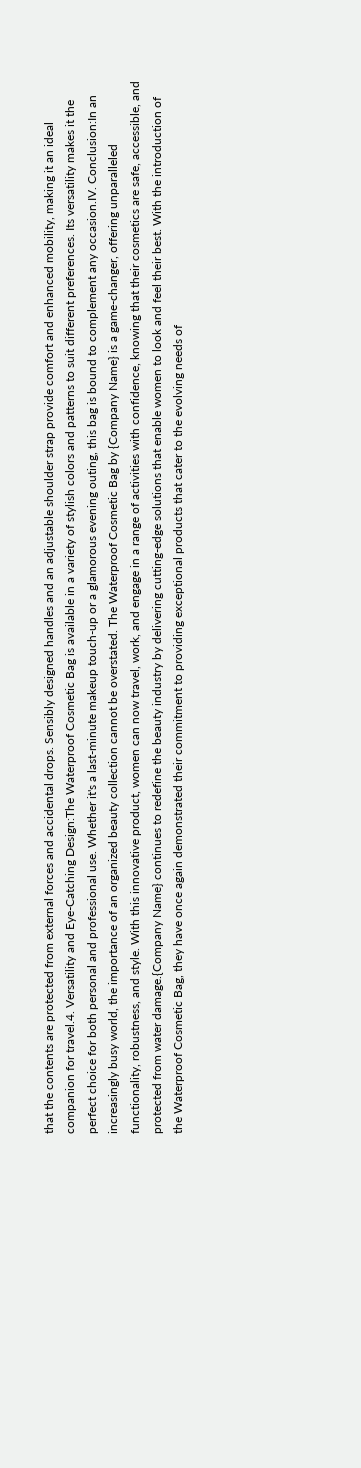that the contents are protected from external forces and accidental drops. Sensibly designed handles and an adjustable shoulder strap provide comfort and enhanced mobility, making it an ideal companion for travel.4. Versatility and Eye-Catching Design:The Waterproof Cosmetic Bag is available in a variety of stylish colors and patterns to suit different preferences. Its versatility makes it the perfect choice for both personal and professional use. Whether it's a last-minute makeup touch-up or a glamorous evening outing, this bag is bound to complement any occasion.IV. Conclusion:In an increasingly busy world, the importance of an organized beauty collection cannot be overstated. The Waterproof Cosmetic Bag by {Company Name} is a game-changer, offering unparalleled functionality, robustness, and style. With this innovative product, women can now travel, work, and engage in a range of activities with confidence, knowing that their cosmetics are safe, accessible, and protected from water damage.{Company Name} continues to redefine the beauty industry by delivering cutting-edge solutions that enable women to look and feel their best. With the introduction of the Waterproof Cosmetic Bag, they have once again demonstrated their commitment to providing exceptional products that cater to the evolving needs of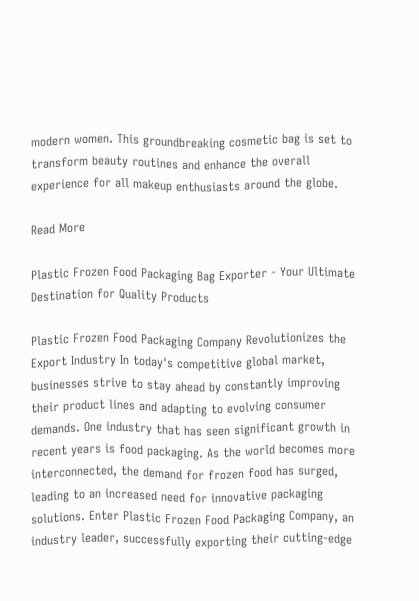modern women. This groundbreaking cosmetic bag is set to transform beauty routines and enhance the overall experience for all makeup enthusiasts around the globe.

Read More

Plastic Frozen Food Packaging Bag Exporter - Your Ultimate Destination for Quality Products

Plastic Frozen Food Packaging Company Revolutionizes the Export Industry In today's competitive global market, businesses strive to stay ahead by constantly improving their product lines and adapting to evolving consumer demands. One industry that has seen significant growth in recent years is food packaging. As the world becomes more interconnected, the demand for frozen food has surged, leading to an increased need for innovative packaging solutions. Enter Plastic Frozen Food Packaging Company, an industry leader, successfully exporting their cutting-edge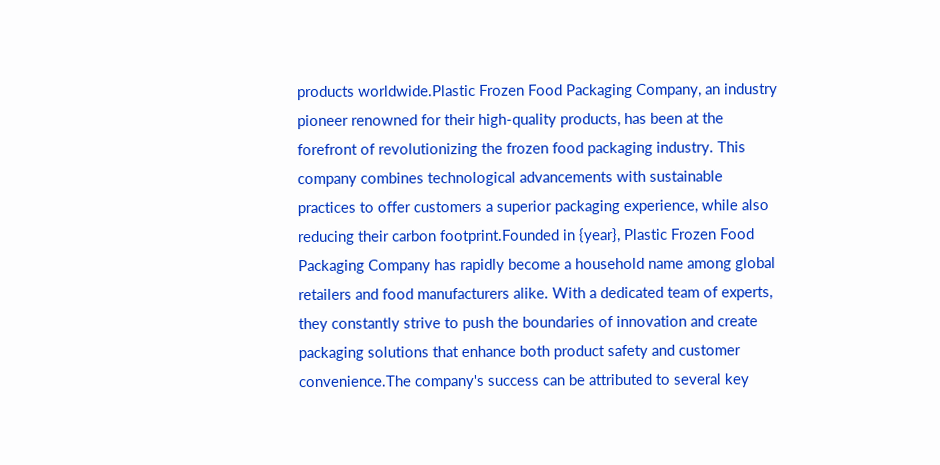products worldwide.Plastic Frozen Food Packaging Company, an industry pioneer renowned for their high-quality products, has been at the forefront of revolutionizing the frozen food packaging industry. This company combines technological advancements with sustainable practices to offer customers a superior packaging experience, while also reducing their carbon footprint.Founded in {year}, Plastic Frozen Food Packaging Company has rapidly become a household name among global retailers and food manufacturers alike. With a dedicated team of experts, they constantly strive to push the boundaries of innovation and create packaging solutions that enhance both product safety and customer convenience.The company's success can be attributed to several key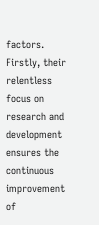factors. Firstly, their relentless focus on research and development ensures the continuous improvement of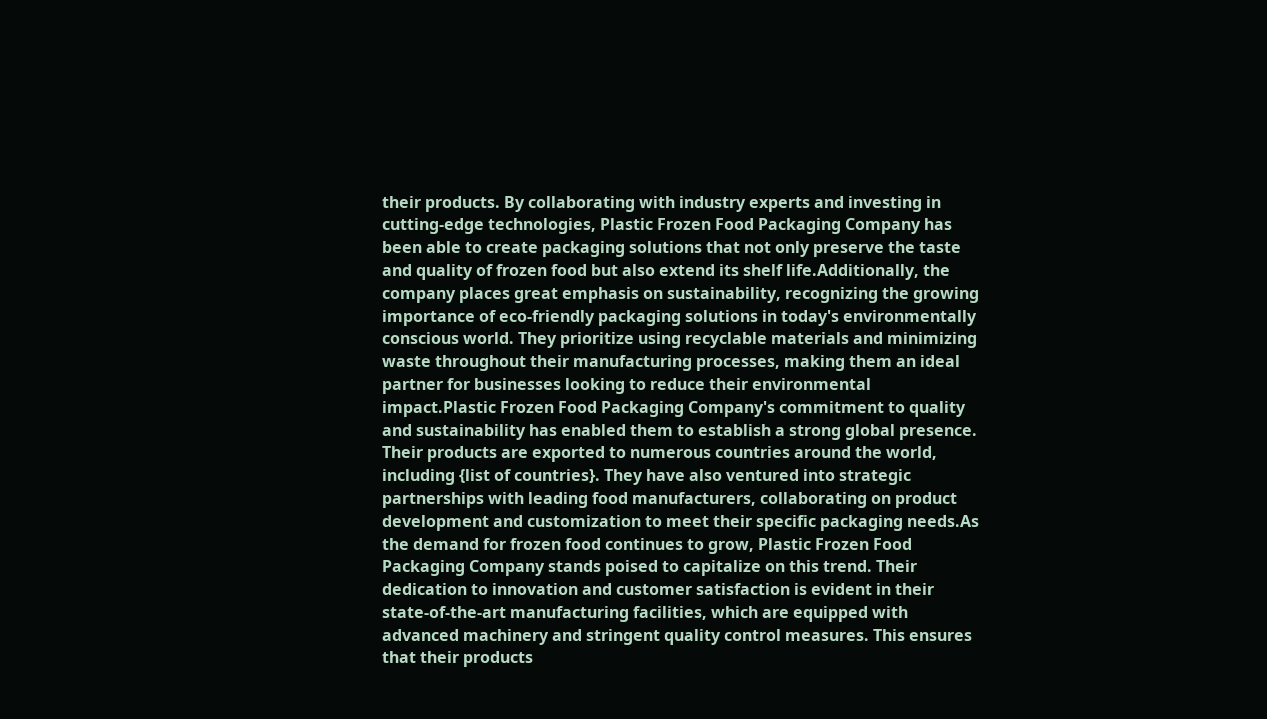their products. By collaborating with industry experts and investing in cutting-edge technologies, Plastic Frozen Food Packaging Company has been able to create packaging solutions that not only preserve the taste and quality of frozen food but also extend its shelf life.Additionally, the company places great emphasis on sustainability, recognizing the growing importance of eco-friendly packaging solutions in today's environmentally conscious world. They prioritize using recyclable materials and minimizing waste throughout their manufacturing processes, making them an ideal partner for businesses looking to reduce their environmental impact.Plastic Frozen Food Packaging Company's commitment to quality and sustainability has enabled them to establish a strong global presence. Their products are exported to numerous countries around the world, including {list of countries}. They have also ventured into strategic partnerships with leading food manufacturers, collaborating on product development and customization to meet their specific packaging needs.As the demand for frozen food continues to grow, Plastic Frozen Food Packaging Company stands poised to capitalize on this trend. Their dedication to innovation and customer satisfaction is evident in their state-of-the-art manufacturing facilities, which are equipped with advanced machinery and stringent quality control measures. This ensures that their products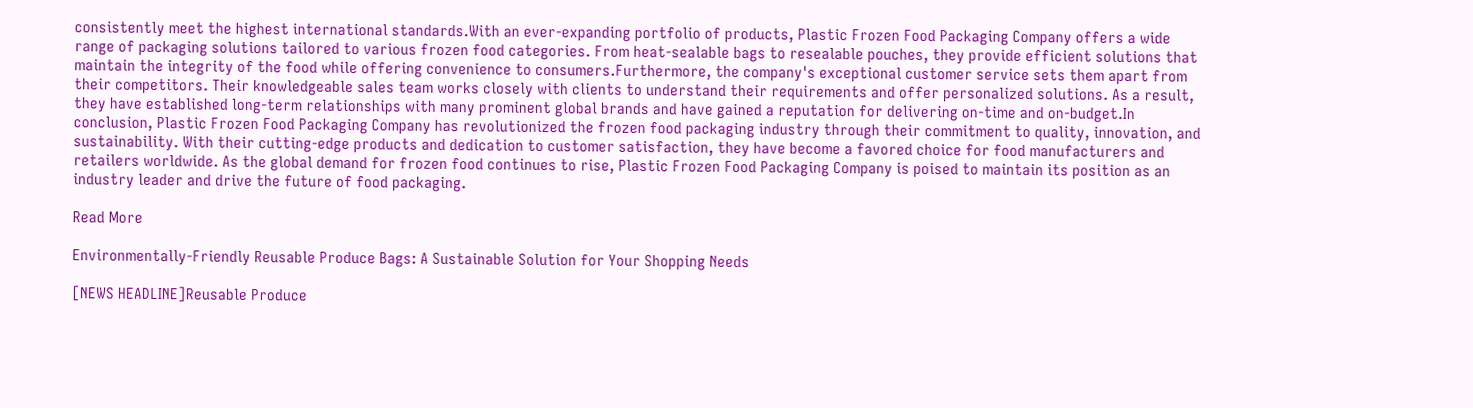consistently meet the highest international standards.With an ever-expanding portfolio of products, Plastic Frozen Food Packaging Company offers a wide range of packaging solutions tailored to various frozen food categories. From heat-sealable bags to resealable pouches, they provide efficient solutions that maintain the integrity of the food while offering convenience to consumers.Furthermore, the company's exceptional customer service sets them apart from their competitors. Their knowledgeable sales team works closely with clients to understand their requirements and offer personalized solutions. As a result, they have established long-term relationships with many prominent global brands and have gained a reputation for delivering on-time and on-budget.In conclusion, Plastic Frozen Food Packaging Company has revolutionized the frozen food packaging industry through their commitment to quality, innovation, and sustainability. With their cutting-edge products and dedication to customer satisfaction, they have become a favored choice for food manufacturers and retailers worldwide. As the global demand for frozen food continues to rise, Plastic Frozen Food Packaging Company is poised to maintain its position as an industry leader and drive the future of food packaging.

Read More

Environmentally-Friendly Reusable Produce Bags: A Sustainable Solution for Your Shopping Needs

[NEWS HEADLINE]Reusable Produce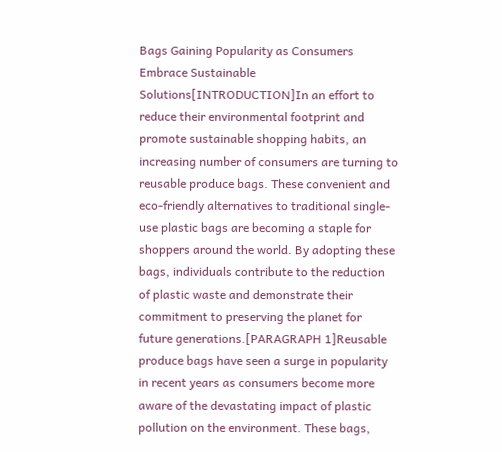Bags Gaining Popularity as Consumers Embrace Sustainable Solutions[INTRODUCTION]In an effort to reduce their environmental footprint and promote sustainable shopping habits, an increasing number of consumers are turning to reusable produce bags. These convenient and eco-friendly alternatives to traditional single-use plastic bags are becoming a staple for shoppers around the world. By adopting these bags, individuals contribute to the reduction of plastic waste and demonstrate their commitment to preserving the planet for future generations.[PARAGRAPH 1]Reusable produce bags have seen a surge in popularity in recent years as consumers become more aware of the devastating impact of plastic pollution on the environment. These bags,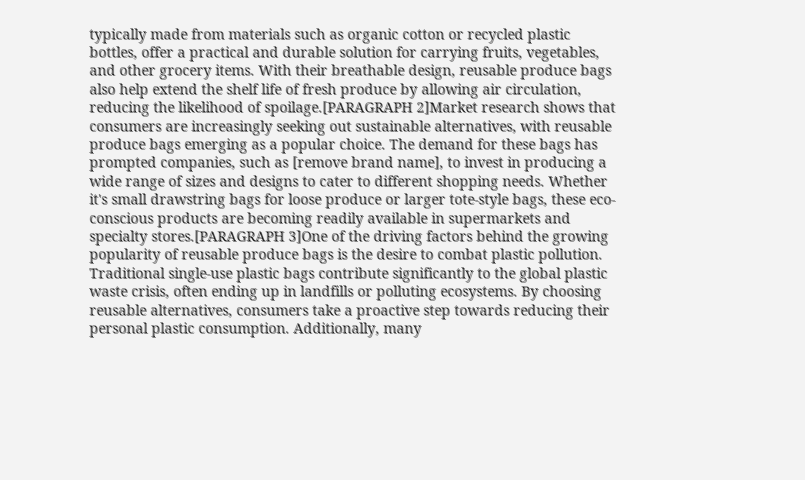typically made from materials such as organic cotton or recycled plastic bottles, offer a practical and durable solution for carrying fruits, vegetables, and other grocery items. With their breathable design, reusable produce bags also help extend the shelf life of fresh produce by allowing air circulation, reducing the likelihood of spoilage.[PARAGRAPH 2]Market research shows that consumers are increasingly seeking out sustainable alternatives, with reusable produce bags emerging as a popular choice. The demand for these bags has prompted companies, such as [remove brand name], to invest in producing a wide range of sizes and designs to cater to different shopping needs. Whether it's small drawstring bags for loose produce or larger tote-style bags, these eco-conscious products are becoming readily available in supermarkets and specialty stores.[PARAGRAPH 3]One of the driving factors behind the growing popularity of reusable produce bags is the desire to combat plastic pollution. Traditional single-use plastic bags contribute significantly to the global plastic waste crisis, often ending up in landfills or polluting ecosystems. By choosing reusable alternatives, consumers take a proactive step towards reducing their personal plastic consumption. Additionally, many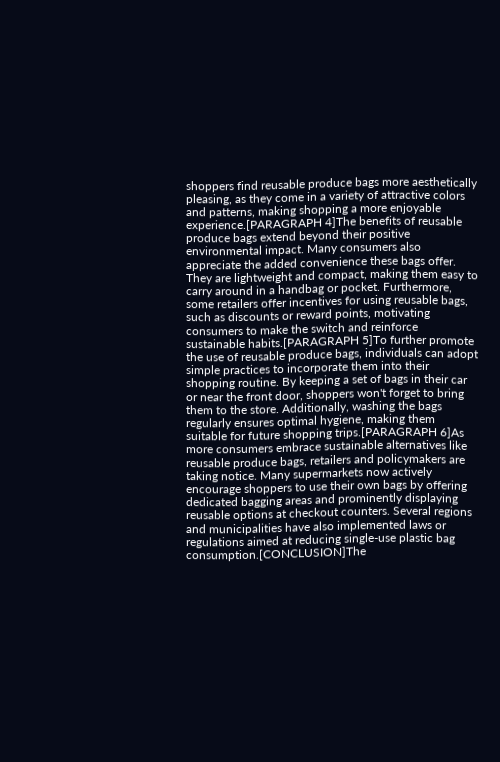shoppers find reusable produce bags more aesthetically pleasing, as they come in a variety of attractive colors and patterns, making shopping a more enjoyable experience.[PARAGRAPH 4]The benefits of reusable produce bags extend beyond their positive environmental impact. Many consumers also appreciate the added convenience these bags offer. They are lightweight and compact, making them easy to carry around in a handbag or pocket. Furthermore, some retailers offer incentives for using reusable bags, such as discounts or reward points, motivating consumers to make the switch and reinforce sustainable habits.[PARAGRAPH 5]To further promote the use of reusable produce bags, individuals can adopt simple practices to incorporate them into their shopping routine. By keeping a set of bags in their car or near the front door, shoppers won't forget to bring them to the store. Additionally, washing the bags regularly ensures optimal hygiene, making them suitable for future shopping trips.[PARAGRAPH 6]As more consumers embrace sustainable alternatives like reusable produce bags, retailers and policymakers are taking notice. Many supermarkets now actively encourage shoppers to use their own bags by offering dedicated bagging areas and prominently displaying reusable options at checkout counters. Several regions and municipalities have also implemented laws or regulations aimed at reducing single-use plastic bag consumption.[CONCLUSION]The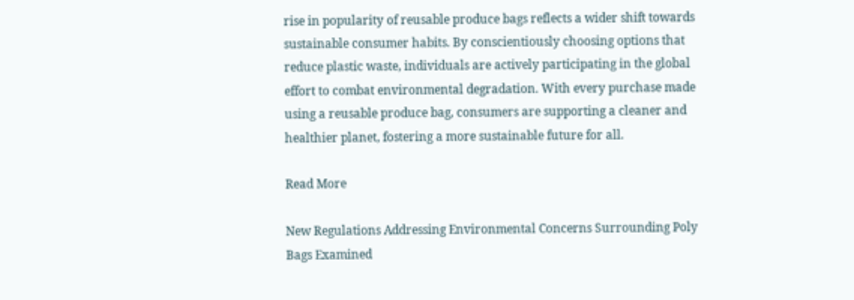rise in popularity of reusable produce bags reflects a wider shift towards sustainable consumer habits. By conscientiously choosing options that reduce plastic waste, individuals are actively participating in the global effort to combat environmental degradation. With every purchase made using a reusable produce bag, consumers are supporting a cleaner and healthier planet, fostering a more sustainable future for all.

Read More

New Regulations Addressing Environmental Concerns Surrounding Poly Bags Examined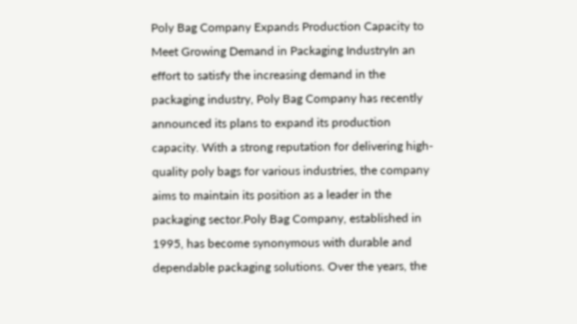Poly Bag Company Expands Production Capacity to Meet Growing Demand in Packaging IndustryIn an effort to satisfy the increasing demand in the packaging industry, Poly Bag Company has recently announced its plans to expand its production capacity. With a strong reputation for delivering high-quality poly bags for various industries, the company aims to maintain its position as a leader in the packaging sector.Poly Bag Company, established in 1995, has become synonymous with durable and dependable packaging solutions. Over the years, the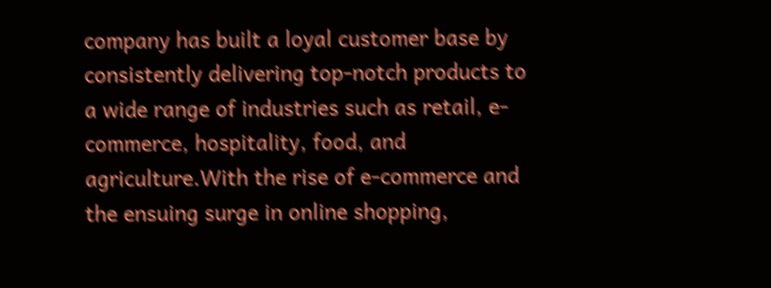company has built a loyal customer base by consistently delivering top-notch products to a wide range of industries such as retail, e-commerce, hospitality, food, and agriculture.With the rise of e-commerce and the ensuing surge in online shopping,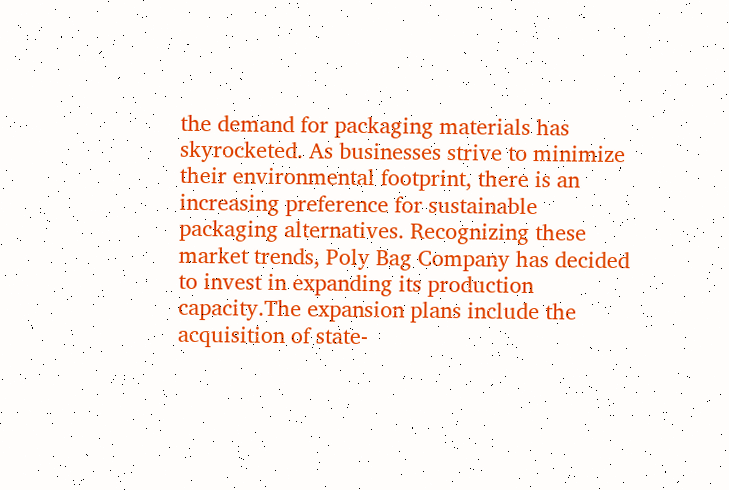the demand for packaging materials has skyrocketed. As businesses strive to minimize their environmental footprint, there is an increasing preference for sustainable packaging alternatives. Recognizing these market trends, Poly Bag Company has decided to invest in expanding its production capacity.The expansion plans include the acquisition of state-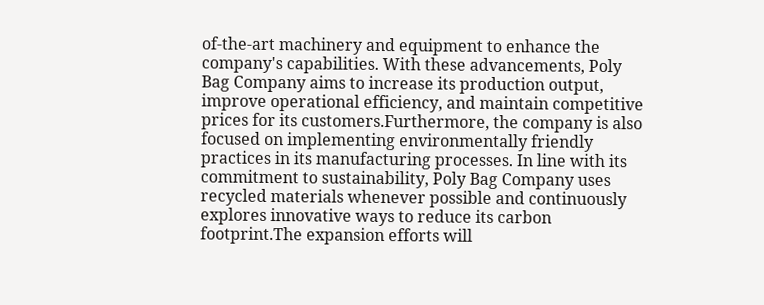of-the-art machinery and equipment to enhance the company's capabilities. With these advancements, Poly Bag Company aims to increase its production output, improve operational efficiency, and maintain competitive prices for its customers.Furthermore, the company is also focused on implementing environmentally friendly practices in its manufacturing processes. In line with its commitment to sustainability, Poly Bag Company uses recycled materials whenever possible and continuously explores innovative ways to reduce its carbon footprint.The expansion efforts will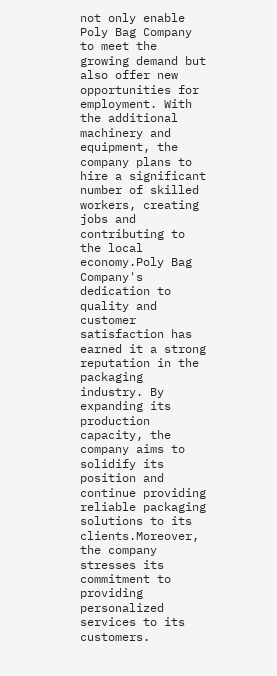not only enable Poly Bag Company to meet the growing demand but also offer new opportunities for employment. With the additional machinery and equipment, the company plans to hire a significant number of skilled workers, creating jobs and contributing to the local economy.Poly Bag Company's dedication to quality and customer satisfaction has earned it a strong reputation in the packaging industry. By expanding its production capacity, the company aims to solidify its position and continue providing reliable packaging solutions to its clients.Moreover, the company stresses its commitment to providing personalized services to its customers.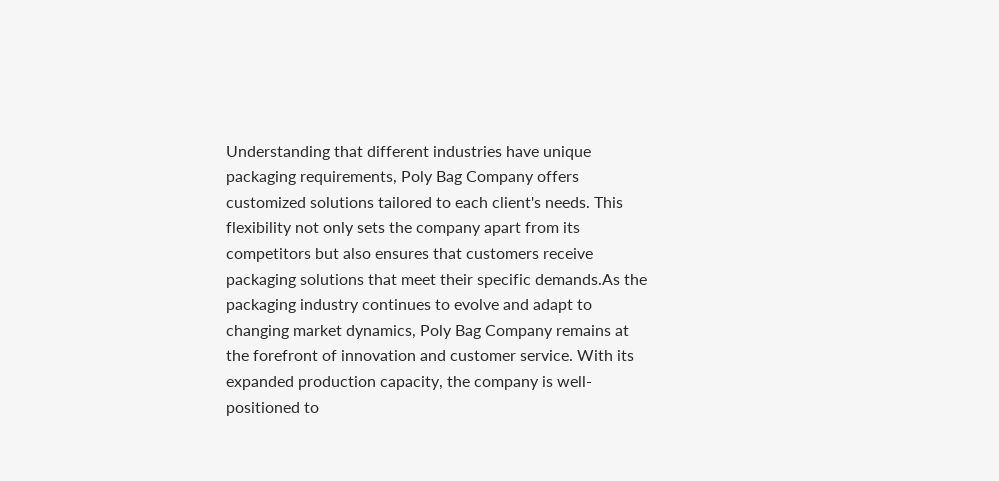Understanding that different industries have unique packaging requirements, Poly Bag Company offers customized solutions tailored to each client's needs. This flexibility not only sets the company apart from its competitors but also ensures that customers receive packaging solutions that meet their specific demands.As the packaging industry continues to evolve and adapt to changing market dynamics, Poly Bag Company remains at the forefront of innovation and customer service. With its expanded production capacity, the company is well-positioned to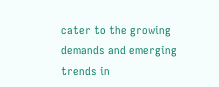cater to the growing demands and emerging trends in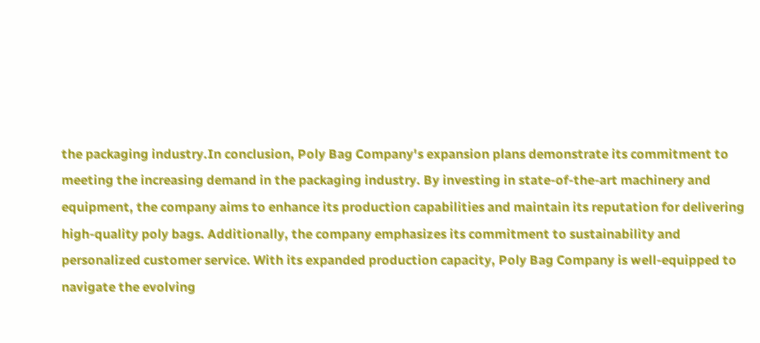the packaging industry.In conclusion, Poly Bag Company's expansion plans demonstrate its commitment to meeting the increasing demand in the packaging industry. By investing in state-of-the-art machinery and equipment, the company aims to enhance its production capabilities and maintain its reputation for delivering high-quality poly bags. Additionally, the company emphasizes its commitment to sustainability and personalized customer service. With its expanded production capacity, Poly Bag Company is well-equipped to navigate the evolving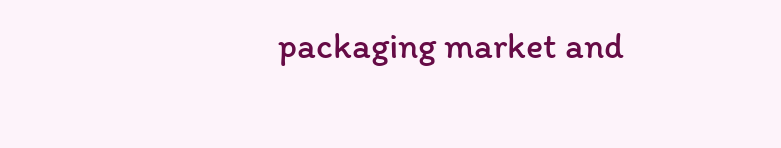packaging market and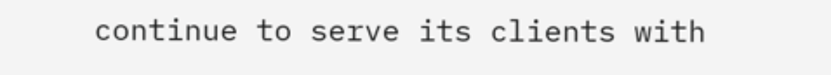continue to serve its clients with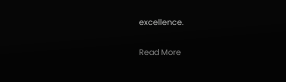excellence.

Read More